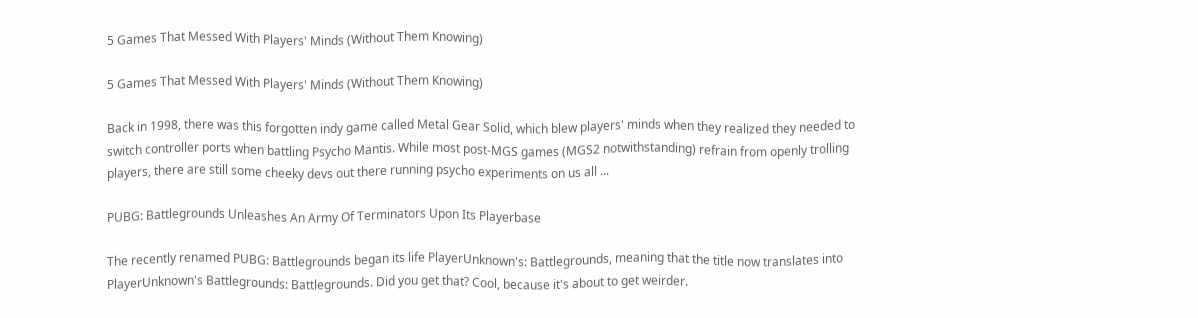5 Games That Messed With Players' Minds (Without Them Knowing)

5 Games That Messed With Players' Minds (Without Them Knowing)

Back in 1998, there was this forgotten indy game called Metal Gear Solid, which blew players' minds when they realized they needed to switch controller ports when battling Psycho Mantis. While most post-MGS games (MGS2 notwithstanding) refrain from openly trolling players, there are still some cheeky devs out there running psycho experiments on us all ...

PUBG: Battlegrounds Unleashes An Army Of Terminators Upon Its Playerbase

The recently renamed PUBG: Battlegrounds began its life PlayerUnknown's: Battlegrounds, meaning that the title now translates into PlayerUnknown's Battlegrounds: Battlegrounds. Did you get that? Cool, because it's about to get weirder.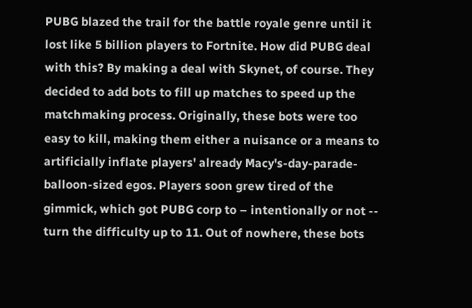PUBG blazed the trail for the battle royale genre until it lost like 5 billion players to Fortnite. How did PUBG deal with this? By making a deal with Skynet, of course. They decided to add bots to fill up matches to speed up the matchmaking process. Originally, these bots were too easy to kill, making them either a nuisance or a means to artificially inflate players' already Macy's-day-parade-balloon-sized egos. Players soon grew tired of the gimmick, which got PUBG corp to – intentionally or not -- turn the difficulty up to 11. Out of nowhere, these bots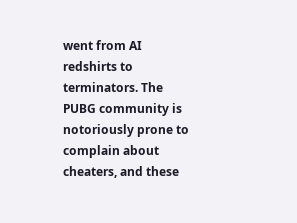went from AI redshirts to terminators. The PUBG community is notoriously prone to complain about cheaters, and these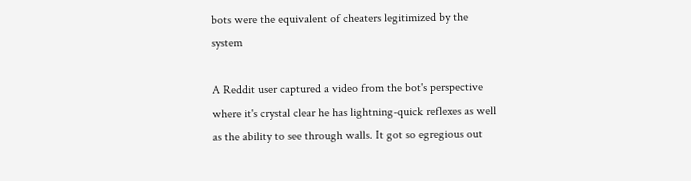bots were the equivalent of cheaters legitimized by the system

A Reddit user captured a video from the bot's perspective where it's crystal clear he has lightning-quick reflexes as well as the ability to see through walls. It got so egregious out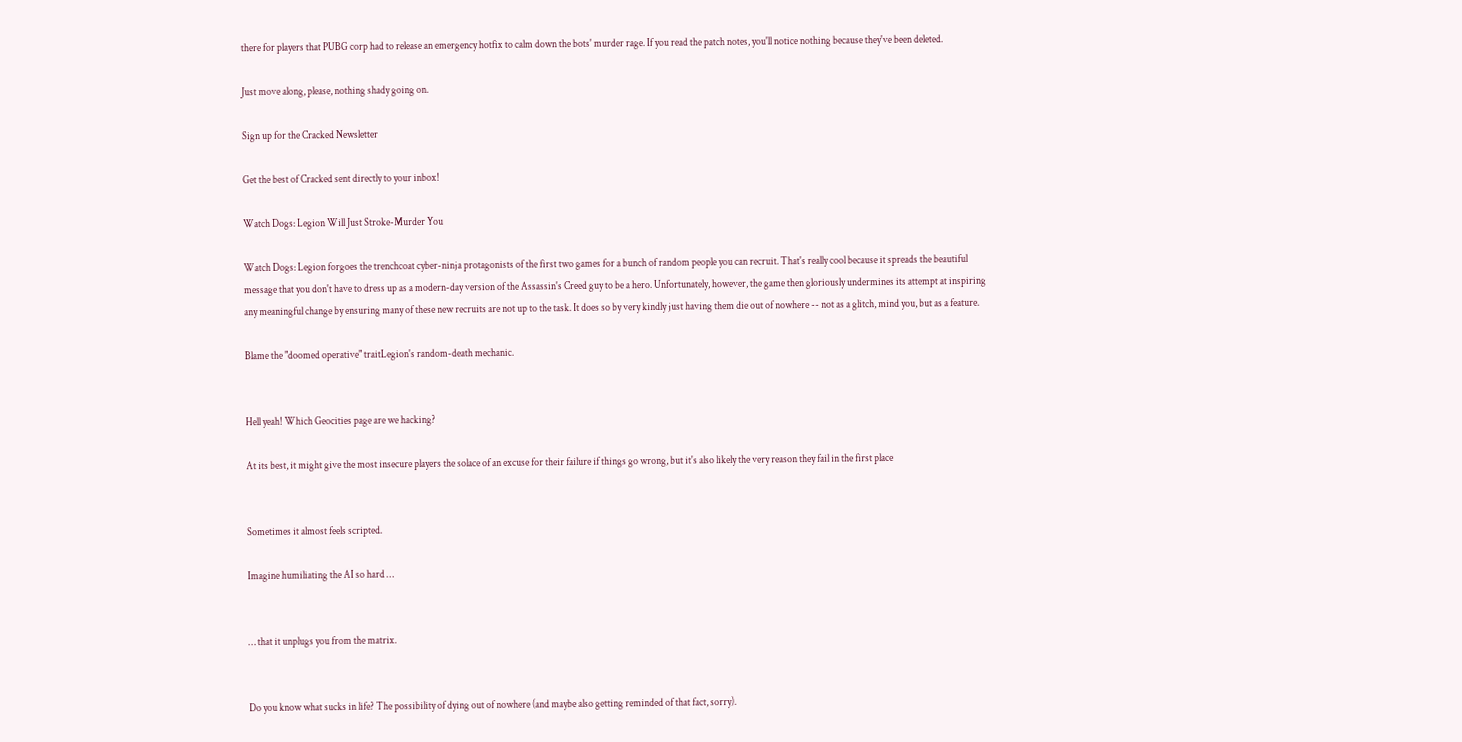there for players that PUBG corp had to release an emergency hotfix to calm down the bots' murder rage. If you read the patch notes, you'll notice nothing because they've been deleted.

Just move along, please, nothing shady going on.

Sign up for the Cracked Newsletter

Get the best of Cracked sent directly to your inbox!

Watch Dogs: Legion Will Just Stroke-Murder You

Watch Dogs: Legion forgoes the trenchcoat cyber-ninja protagonists of the first two games for a bunch of random people you can recruit. That's really cool because it spreads the beautiful message that you don't have to dress up as a modern-day version of the Assassin's Creed guy to be a hero. Unfortunately, however, the game then gloriously undermines its attempt at inspiring any meaningful change by ensuring many of these new recruits are not up to the task. It does so by very kindly just having them die out of nowhere -- not as a glitch, mind you, but as a feature.

Blame the "doomed operative" traitLegion's random-death mechanic.


Hell yeah! Which Geocities page are we hacking?

At its best, it might give the most insecure players the solace of an excuse for their failure if things go wrong, but it's also likely the very reason they fail in the first place


Sometimes it almost feels scripted.

Imagine humiliating the AI so hard …


… that it unplugs you from the matrix.


Do you know what sucks in life? The possibility of dying out of nowhere (and maybe also getting reminded of that fact, sorry).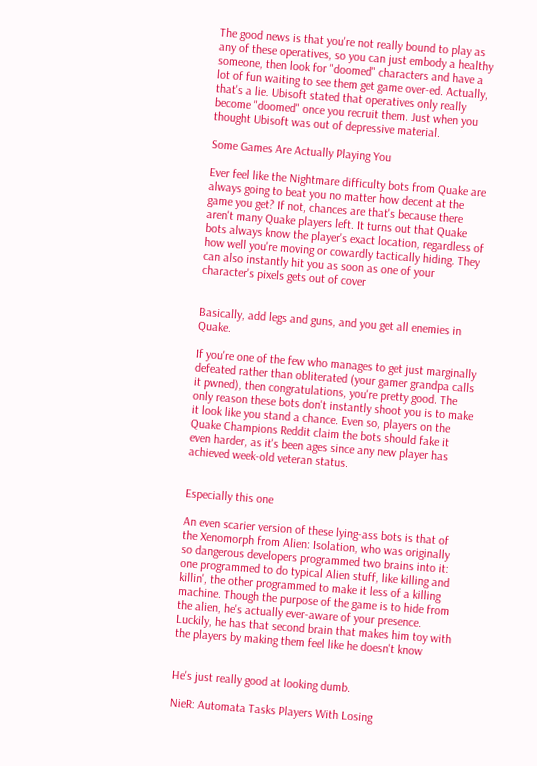The good news is that you're not really bound to play as any of these operatives, so you can just embody a healthy someone, then look for "doomed" characters and have a lot of fun waiting to see them get game over-ed. Actually, that's a lie. Ubisoft stated that operatives only really become "doomed" once you recruit them. Just when you thought Ubisoft was out of depressive material.

Some Games Are Actually Playing You

Ever feel like the Nightmare difficulty bots from Quake are always going to beat you no matter how decent at the game you get? If not, chances are that's because there aren't many Quake players left. It turns out that Quake bots always know the player's exact location, regardless of how well you're moving or cowardly tactically hiding. They can also instantly hit you as soon as one of your character's pixels gets out of cover


Basically, add legs and guns, and you get all enemies in Quake.

If you're one of the few who manages to get just marginally defeated rather than obliterated (your gamer grandpa calls it pwned), then congratulations, you're pretty good. The only reason these bots don't instantly shoot you is to make it look like you stand a chance. Even so, players on the Quake Champions Reddit claim the bots should fake it even harder, as it's been ages since any new player has achieved week-old veteran status.


Especially this one

An even scarier version of these lying-ass bots is that of the Xenomorph from Alien: Isolation, who was originally so dangerous developers programmed two brains into it: one programmed to do typical Alien stuff, like killing and killin', the other programmed to make it less of a killing machine. Though the purpose of the game is to hide from the alien, he's actually ever-aware of your presence. Luckily, he has that second brain that makes him toy with the players by making them feel like he doesn't know


He's just really good at looking dumb.

NieR: Automata Tasks Players With Losing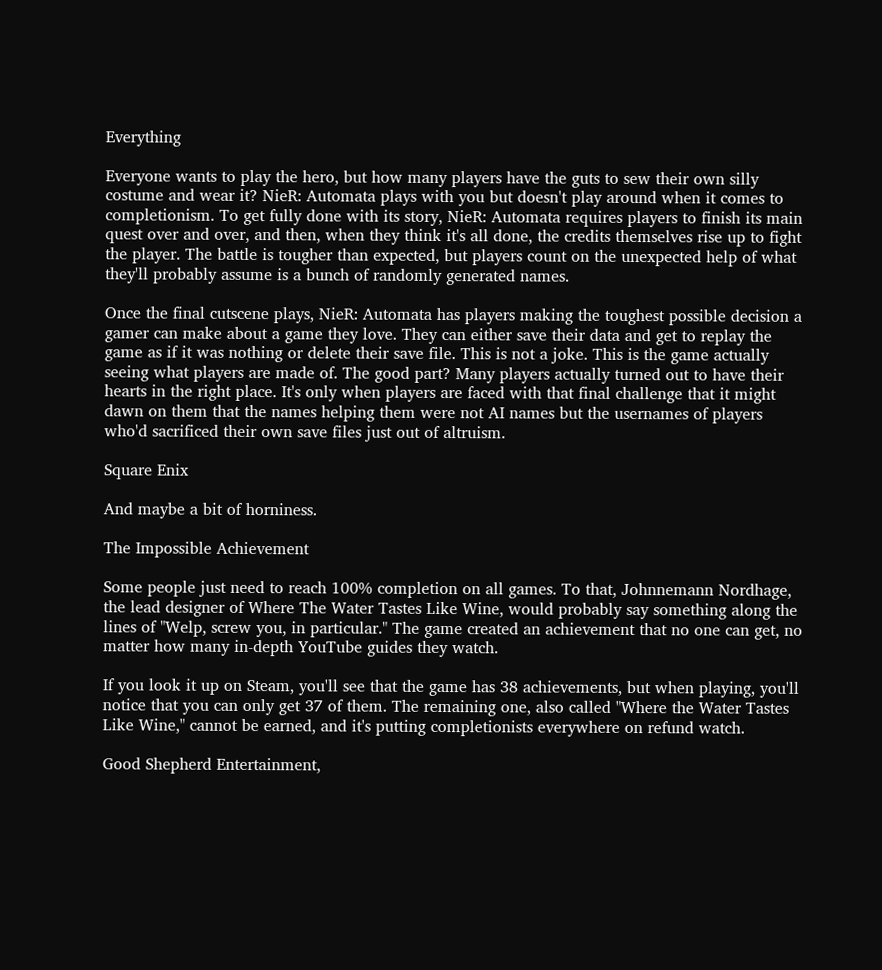Everything

Everyone wants to play the hero, but how many players have the guts to sew their own silly costume and wear it? NieR: Automata plays with you but doesn't play around when it comes to completionism. To get fully done with its story, NieR: Automata requires players to finish its main quest over and over, and then, when they think it's all done, the credits themselves rise up to fight the player. The battle is tougher than expected, but players count on the unexpected help of what they'll probably assume is a bunch of randomly generated names.

Once the final cutscene plays, NieR: Automata has players making the toughest possible decision a gamer can make about a game they love. They can either save their data and get to replay the game as if it was nothing or delete their save file. This is not a joke. This is the game actually seeing what players are made of. The good part? Many players actually turned out to have their hearts in the right place. It's only when players are faced with that final challenge that it might dawn on them that the names helping them were not AI names but the usernames of players who'd sacrificed their own save files just out of altruism.

Square Enix

And maybe a bit of horniness.

The Impossible Achievement

Some people just need to reach 100% completion on all games. To that, Johnnemann Nordhage, the lead designer of Where The Water Tastes Like Wine, would probably say something along the lines of "Welp, screw you, in particular." The game created an achievement that no one can get, no matter how many in-depth YouTube guides they watch.

If you look it up on Steam, you'll see that the game has 38 achievements, but when playing, you'll notice that you can only get 37 of them. The remaining one, also called "Where the Water Tastes Like Wine," cannot be earned, and it's putting completionists everywhere on refund watch.

Good Shepherd Entertainment,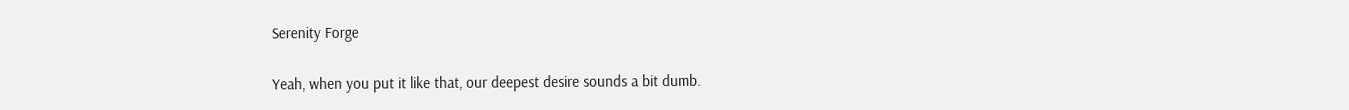Serenity Forge

Yeah, when you put it like that, our deepest desire sounds a bit dumb.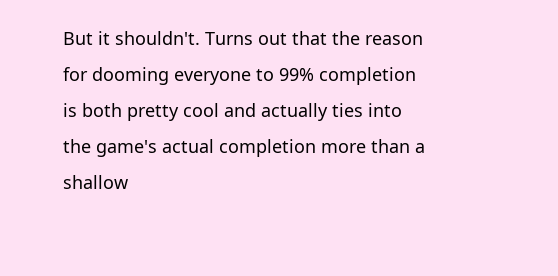But it shouldn't. Turns out that the reason for dooming everyone to 99% completion is both pretty cool and actually ties into the game's actual completion more than a shallow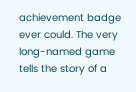achievement badge ever could. The very long-named game tells the story of a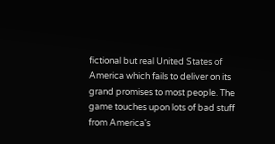fictional but real United States of America which fails to deliver on its grand promises to most people. The game touches upon lots of bad stuff from America's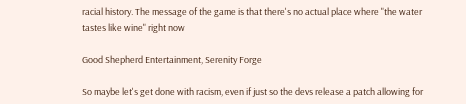racial history. The message of the game is that there's no actual place where "the water tastes like wine" right now

Good Shepherd Entertainment, Serenity Forge

So maybe let's get done with racism, even if just so the devs release a patch allowing for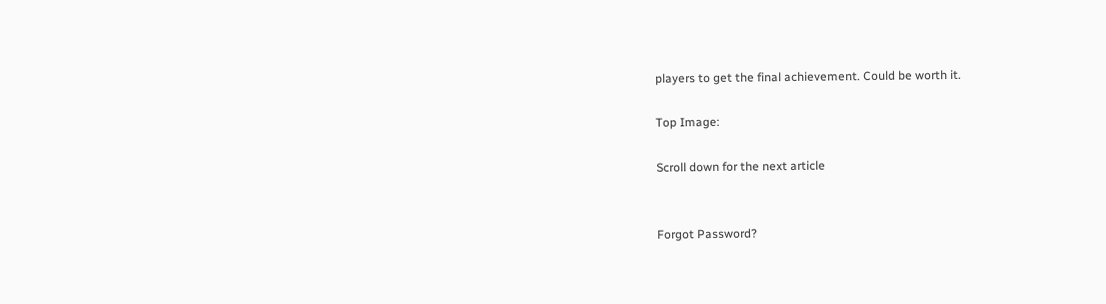players to get the final achievement. Could be worth it.

Top Image:

Scroll down for the next article


Forgot Password?